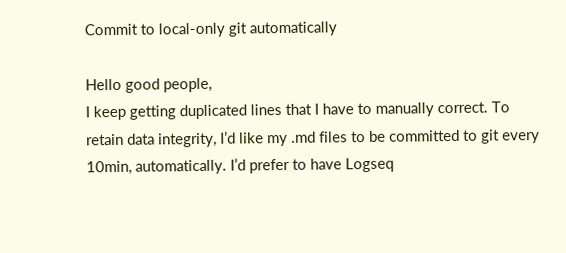Commit to local-only git automatically

Hello good people,
I keep getting duplicated lines that I have to manually correct. To retain data integrity, I’d like my .md files to be committed to git every 10min, automatically. I’d prefer to have Logseq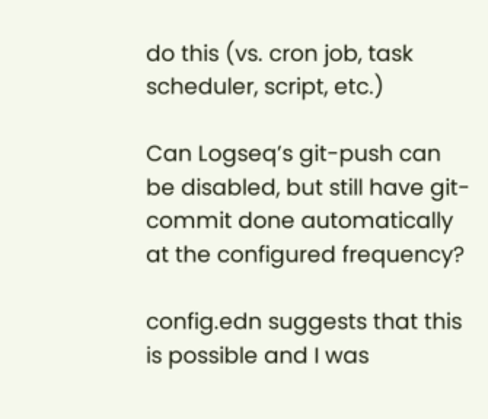do this (vs. cron job, task scheduler, script, etc.)

Can Logseq’s git-push can be disabled, but still have git-commit done automatically at the configured frequency?

config.edn suggests that this is possible and I was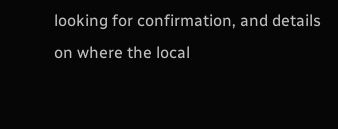looking for confirmation, and details on where the local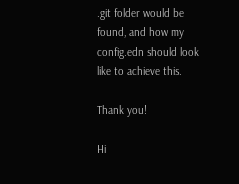.git folder would be found, and how my config.edn should look like to achieve this.

Thank you!

Hi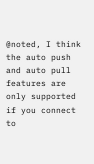@noted, I think the auto push and auto pull features are only supported if you connect to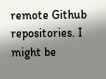remote Github repositories. I might be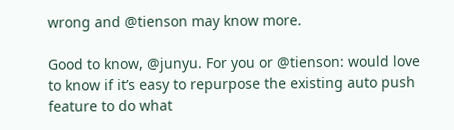wrong and @tienson may know more.

Good to know, @junyu. For you or @tienson: would love to know if it’s easy to repurpose the existing auto push feature to do what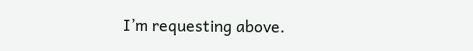I’m requesting above.